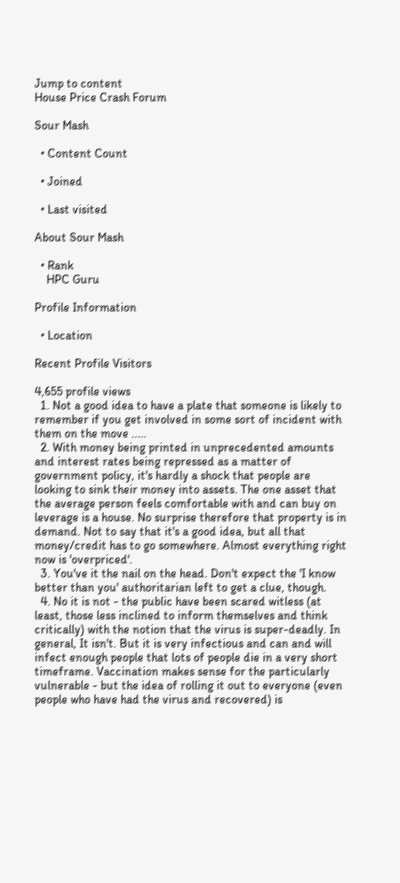Jump to content
House Price Crash Forum

Sour Mash

  • Content Count

  • Joined

  • Last visited

About Sour Mash

  • Rank
    HPC Guru

Profile Information

  • Location

Recent Profile Visitors

4,655 profile views
  1. Not a good idea to have a plate that someone is likely to remember if you get involved in some sort of incident with them on the move .....
  2. With money being printed in unprecedented amounts and interest rates being repressed as a matter of government policy, it's hardly a shock that people are looking to sink their money into assets. The one asset that the average person feels comfortable with and can buy on leverage is a house. No surprise therefore that property is in demand. Not to say that it's a good idea, but all that money/credit has to go somewhere. Almost everything right now is 'overpriced'.
  3. You've it the nail on the head. Don't expect the 'I know better than you' authoritarian left to get a clue, though.
  4. No it is not - the public have been scared witless (at least, those less inclined to inform themselves and think critically) with the notion that the virus is super-deadly. In general, It isn't. But it is very infectious and can and will infect enough people that lots of people die in a very short timeframe. Vaccination makes sense for the particularly vulnerable - but the idea of rolling it out to everyone (even people who have had the virus and recovered) is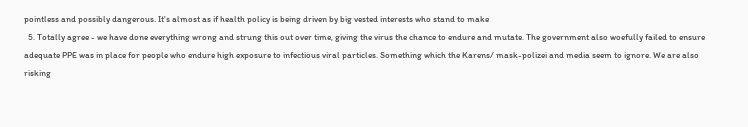pointless and possibly dangerous. It's almost as if health policy is being driven by big vested interests who stand to make
  5. Totally agree - we have done everything wrong and strung this out over time, giving the virus the chance to endure and mutate. The government also woefully failed to ensure adequate PPE was in place for people who endure high exposure to infectious viral particles. Something which the Karens/ mask-polizei and media seem to ignore. We are also risking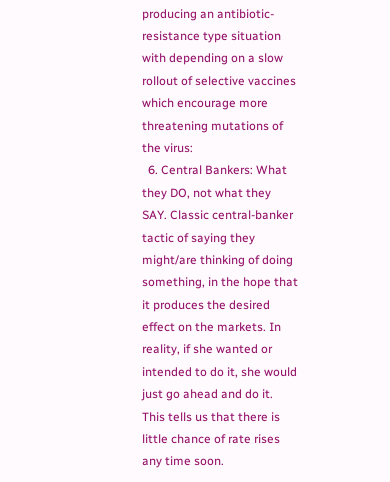producing an antibiotic-resistance type situation with depending on a slow rollout of selective vaccines which encourage more threatening mutations of the virus:
  6. Central Bankers: What they DO, not what they SAY. Classic central-banker tactic of saying they might/are thinking of doing something, in the hope that it produces the desired effect on the markets. In reality, if she wanted or intended to do it, she would just go ahead and do it. This tells us that there is little chance of rate rises any time soon.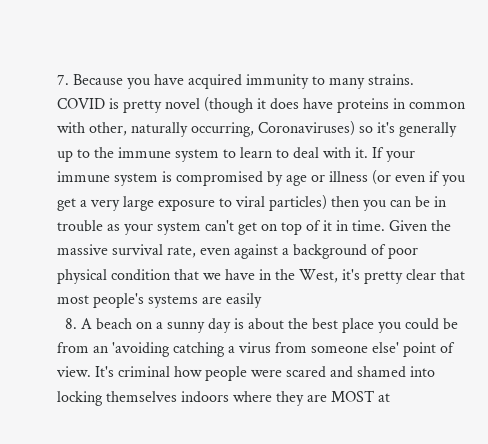7. Because you have acquired immunity to many strains. COVID is pretty novel (though it does have proteins in common with other, naturally occurring, Coronaviruses) so it's generally up to the immune system to learn to deal with it. If your immune system is compromised by age or illness (or even if you get a very large exposure to viral particles) then you can be in trouble as your system can't get on top of it in time. Given the massive survival rate, even against a background of poor physical condition that we have in the West, it's pretty clear that most people's systems are easily
  8. A beach on a sunny day is about the best place you could be from an 'avoiding catching a virus from someone else' point of view. It's criminal how people were scared and shamed into locking themselves indoors where they are MOST at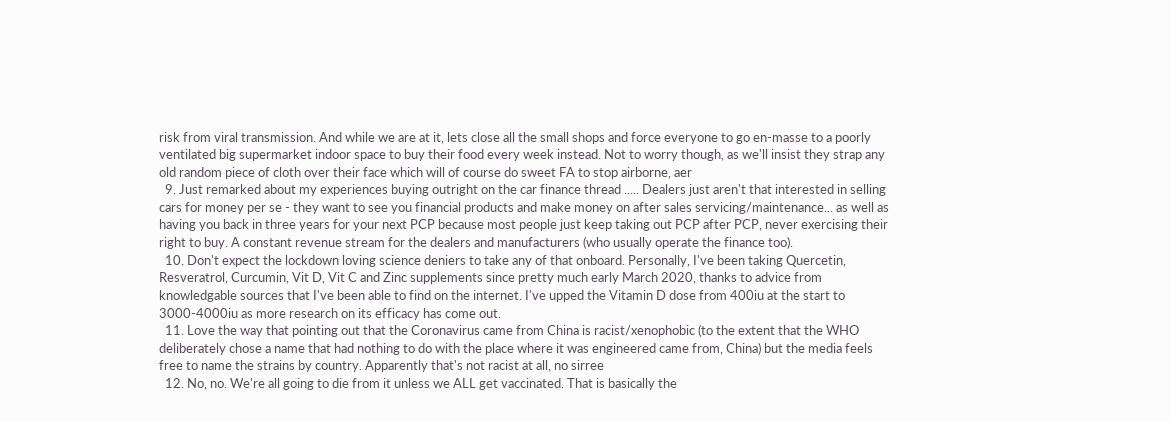risk from viral transmission. And while we are at it, lets close all the small shops and force everyone to go en-masse to a poorly ventilated big supermarket indoor space to buy their food every week instead. Not to worry though, as we'll insist they strap any old random piece of cloth over their face which will of course do sweet FA to stop airborne, aer
  9. Just remarked about my experiences buying outright on the car finance thread ..... Dealers just aren't that interested in selling cars for money per se - they want to see you financial products and make money on after sales servicing/maintenance... as well as having you back in three years for your next PCP because most people just keep taking out PCP after PCP, never exercising their right to buy. A constant revenue stream for the dealers and manufacturers (who usually operate the finance too).
  10. Don't expect the lockdown loving science deniers to take any of that onboard. Personally, I've been taking Quercetin, Resveratrol, Curcumin, Vit D, Vit C and Zinc supplements since pretty much early March 2020, thanks to advice from knowledgable sources that I've been able to find on the internet. I've upped the Vitamin D dose from 400iu at the start to 3000-4000iu as more research on its efficacy has come out.
  11. Love the way that pointing out that the Coronavirus came from China is racist/xenophobic (to the extent that the WHO deliberately chose a name that had nothing to do with the place where it was engineered came from, China) but the media feels free to name the strains by country. Apparently that's not racist at all, no sirree
  12. No, no. We're all going to die from it unless we ALL get vaccinated. That is basically the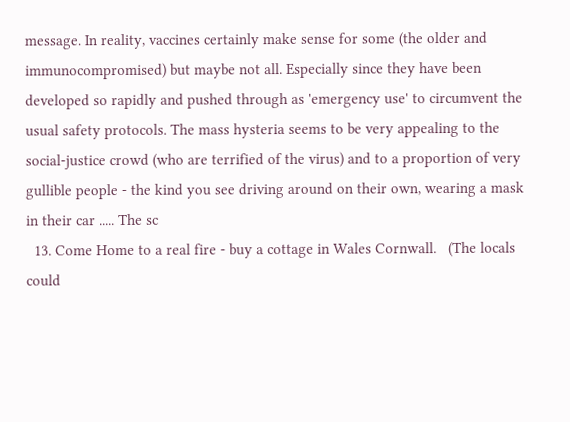message. In reality, vaccines certainly make sense for some (the older and immunocompromised) but maybe not all. Especially since they have been developed so rapidly and pushed through as 'emergency use' to circumvent the usual safety protocols. The mass hysteria seems to be very appealing to the social-justice crowd (who are terrified of the virus) and to a proportion of very gullible people - the kind you see driving around on their own, wearing a mask in their car ..... The sc
  13. Come Home to a real fire - buy a cottage in Wales Cornwall.   (The locals could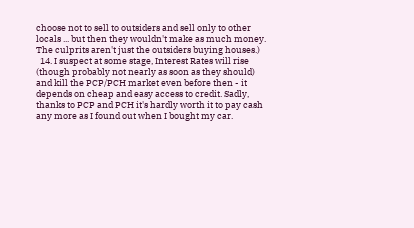choose not to sell to outsiders and sell only to other locals ... but then they wouldn't make as much money. The culprits aren't just the outsiders buying houses.)
  14. I suspect at some stage, Interest Rates will rise (though probably not nearly as soon as they should) and kill the PCP/PCH market even before then - it depends on cheap and easy access to credit. Sadly, thanks to PCP and PCH it's hardly worth it to pay cash any more as I found out when I bought my car.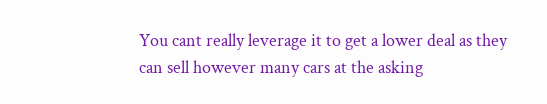You cant really leverage it to get a lower deal as they can sell however many cars at the asking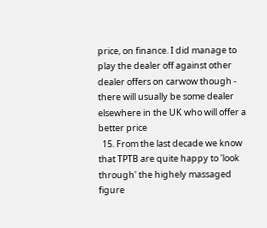price, on finance. I did manage to play the dealer off against other dealer offers on carwow though - there will usually be some dealer elsewhere in the UK who will offer a better price
  15. From the last decade we know that TPTB are quite happy to 'look through' the highely massaged figure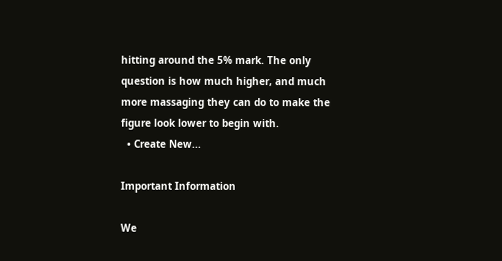hitting around the 5% mark. The only question is how much higher, and much more massaging they can do to make the figure look lower to begin with.
  • Create New...

Important Information

We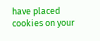have placed cookies on your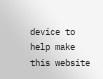device to help make this website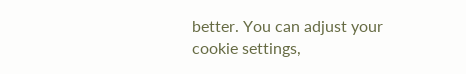better. You can adjust your cookie settings,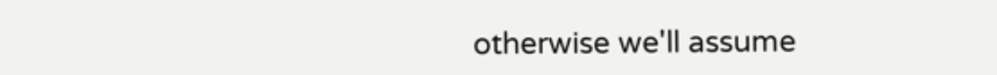otherwise we'll assume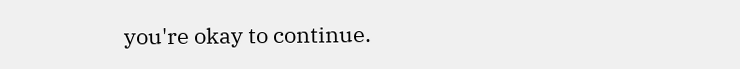you're okay to continue.